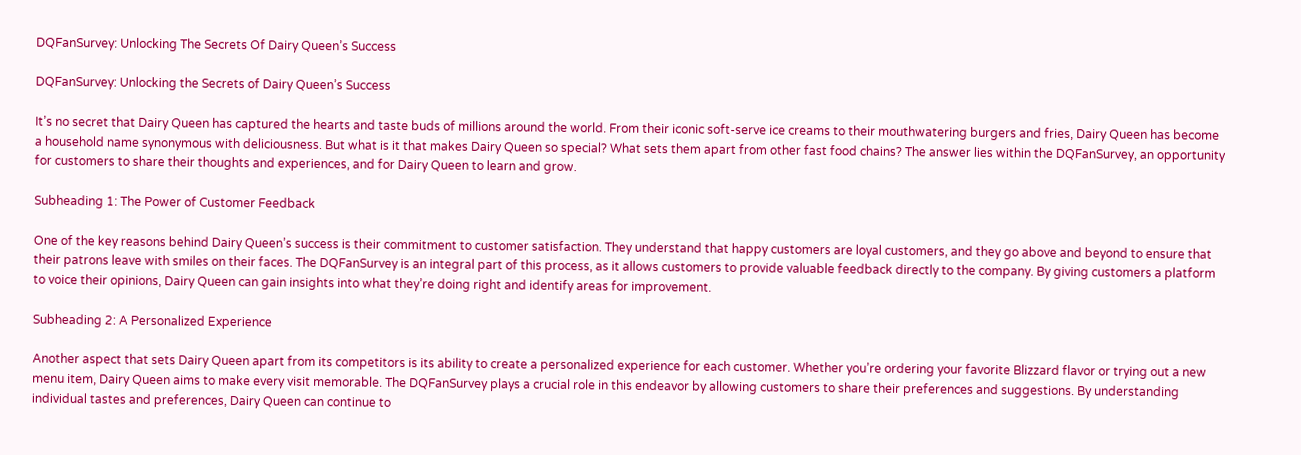DQFanSurvey: Unlocking The Secrets Of Dairy Queen’s Success

DQFanSurvey: Unlocking the Secrets of Dairy Queen’s Success

It’s no secret that Dairy Queen has captured the hearts and taste buds of millions around the world. From their iconic soft-serve ice creams to their mouthwatering burgers and fries, Dairy Queen has become a household name synonymous with deliciousness. But what is it that makes Dairy Queen so special? What sets them apart from other fast food chains? The answer lies within the DQFanSurvey, an opportunity for customers to share their thoughts and experiences, and for Dairy Queen to learn and grow.

Subheading 1: The Power of Customer Feedback

One of the key reasons behind Dairy Queen’s success is their commitment to customer satisfaction. They understand that happy customers are loyal customers, and they go above and beyond to ensure that their patrons leave with smiles on their faces. The DQFanSurvey is an integral part of this process, as it allows customers to provide valuable feedback directly to the company. By giving customers a platform to voice their opinions, Dairy Queen can gain insights into what they’re doing right and identify areas for improvement.

Subheading 2: A Personalized Experience

Another aspect that sets Dairy Queen apart from its competitors is its ability to create a personalized experience for each customer. Whether you’re ordering your favorite Blizzard flavor or trying out a new menu item, Dairy Queen aims to make every visit memorable. The DQFanSurvey plays a crucial role in this endeavor by allowing customers to share their preferences and suggestions. By understanding individual tastes and preferences, Dairy Queen can continue to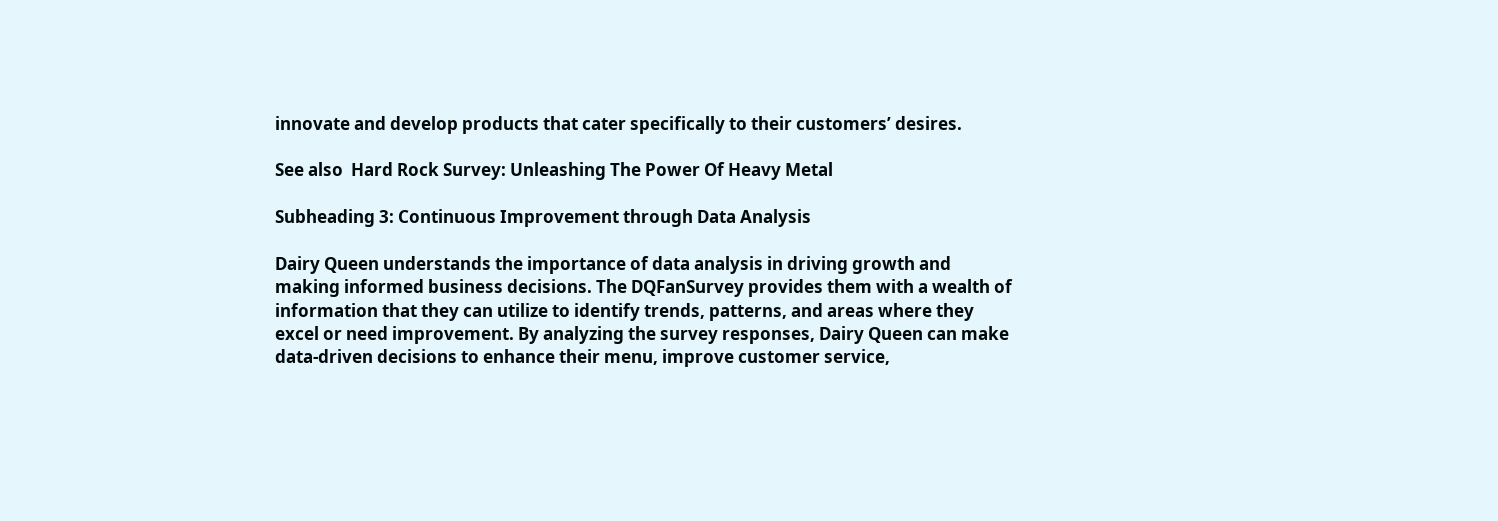innovate and develop products that cater specifically to their customers’ desires.

See also  Hard Rock Survey: Unleashing The Power Of Heavy Metal

Subheading 3: Continuous Improvement through Data Analysis

Dairy Queen understands the importance of data analysis in driving growth and making informed business decisions. The DQFanSurvey provides them with a wealth of information that they can utilize to identify trends, patterns, and areas where they excel or need improvement. By analyzing the survey responses, Dairy Queen can make data-driven decisions to enhance their menu, improve customer service,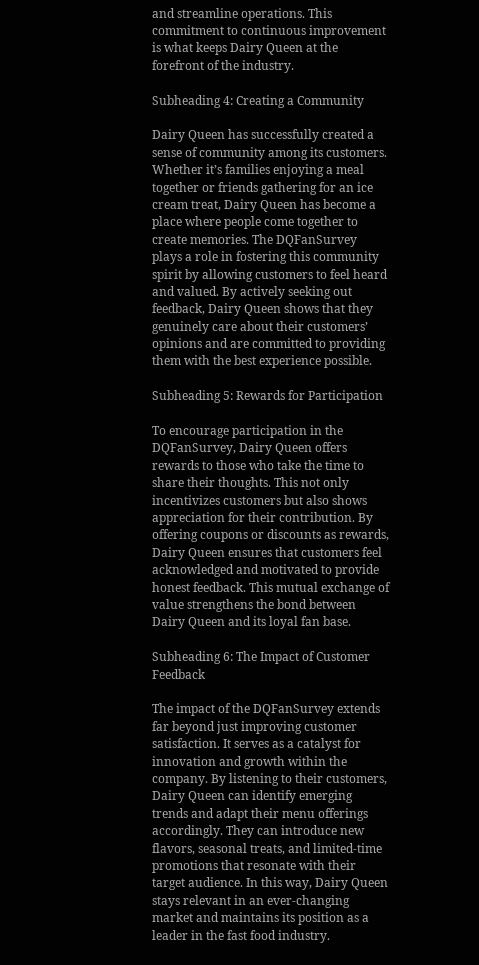and streamline operations. This commitment to continuous improvement is what keeps Dairy Queen at the forefront of the industry.

Subheading 4: Creating a Community

Dairy Queen has successfully created a sense of community among its customers. Whether it’s families enjoying a meal together or friends gathering for an ice cream treat, Dairy Queen has become a place where people come together to create memories. The DQFanSurvey plays a role in fostering this community spirit by allowing customers to feel heard and valued. By actively seeking out feedback, Dairy Queen shows that they genuinely care about their customers’ opinions and are committed to providing them with the best experience possible.

Subheading 5: Rewards for Participation

To encourage participation in the DQFanSurvey, Dairy Queen offers rewards to those who take the time to share their thoughts. This not only incentivizes customers but also shows appreciation for their contribution. By offering coupons or discounts as rewards, Dairy Queen ensures that customers feel acknowledged and motivated to provide honest feedback. This mutual exchange of value strengthens the bond between Dairy Queen and its loyal fan base.

Subheading 6: The Impact of Customer Feedback

The impact of the DQFanSurvey extends far beyond just improving customer satisfaction. It serves as a catalyst for innovation and growth within the company. By listening to their customers, Dairy Queen can identify emerging trends and adapt their menu offerings accordingly. They can introduce new flavors, seasonal treats, and limited-time promotions that resonate with their target audience. In this way, Dairy Queen stays relevant in an ever-changing market and maintains its position as a leader in the fast food industry.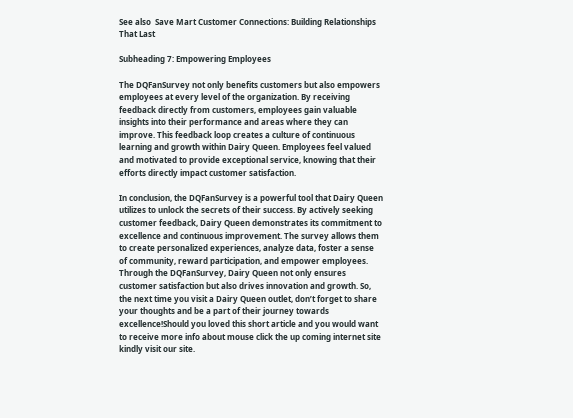See also  Save Mart Customer Connections: Building Relationships That Last

Subheading 7: Empowering Employees

The DQFanSurvey not only benefits customers but also empowers employees at every level of the organization. By receiving feedback directly from customers, employees gain valuable insights into their performance and areas where they can improve. This feedback loop creates a culture of continuous learning and growth within Dairy Queen. Employees feel valued and motivated to provide exceptional service, knowing that their efforts directly impact customer satisfaction.

In conclusion, the DQFanSurvey is a powerful tool that Dairy Queen utilizes to unlock the secrets of their success. By actively seeking customer feedback, Dairy Queen demonstrates its commitment to excellence and continuous improvement. The survey allows them to create personalized experiences, analyze data, foster a sense of community, reward participation, and empower employees. Through the DQFanSurvey, Dairy Queen not only ensures customer satisfaction but also drives innovation and growth. So, the next time you visit a Dairy Queen outlet, don’t forget to share your thoughts and be a part of their journey towards excellence!Should you loved this short article and you would want to receive more info about mouse click the up coming internet site kindly visit our site.